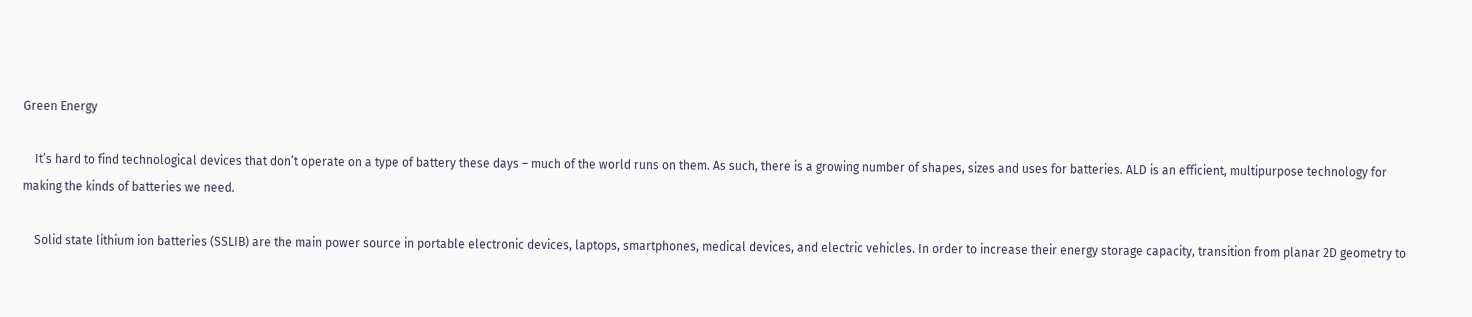Green Energy

    It’s hard to find technological devices that don’t operate on a type of battery these days – much of the world runs on them. As such, there is a growing number of shapes, sizes and uses for batteries. ALD is an efficient, multipurpose technology for making the kinds of batteries we need.

    Solid state lithium ion batteries (SSLIB) are the main power source in portable electronic devices, laptops, smartphones, medical devices, and electric vehicles. In order to increase their energy storage capacity, transition from planar 2D geometry to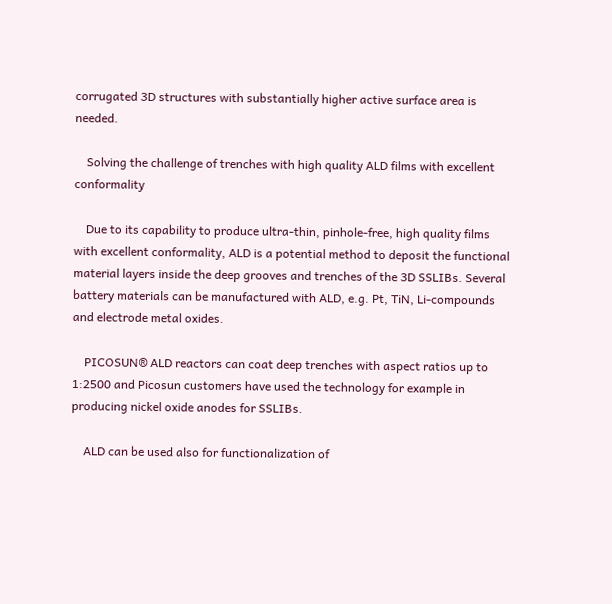corrugated 3D structures with substantially higher active surface area is needed.

    Solving the challenge of trenches with high quality ALD films with excellent conformality

    Due to its capability to produce ultra-thin, pinhole-free, high quality films with excellent conformality, ALD is a potential method to deposit the functional material layers inside the deep grooves and trenches of the 3D SSLIBs. Several battery materials can be manufactured with ALD, e.g. Pt, TiN, Li-compounds and electrode metal oxides.

    PICOSUN® ALD reactors can coat deep trenches with aspect ratios up to 1:2500 and Picosun customers have used the technology for example in producing nickel oxide anodes for SSLIBs.

    ALD can be used also for functionalization of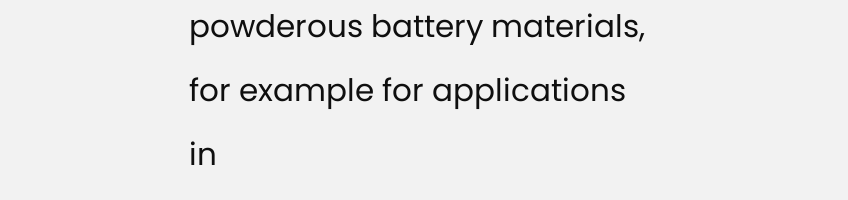powderous battery materials, for example for applications in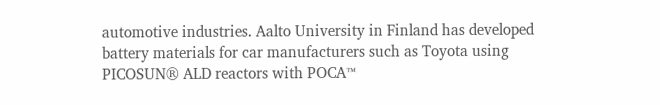automotive industries. Aalto University in Finland has developed battery materials for car manufacturers such as Toyota using PICOSUN® ALD reactors with POCA™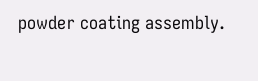powder coating assembly.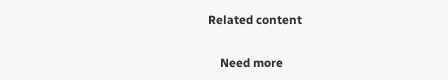Related content

    Need more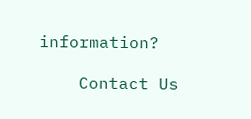information?

    Contact Us